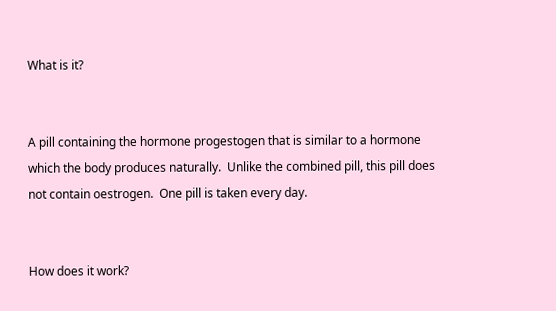What is it?


A pill containing the hormone progestogen that is similar to a hormone which the body produces naturally.  Unlike the combined pill, this pill does not contain oestrogen.  One pill is taken every day.


How does it work?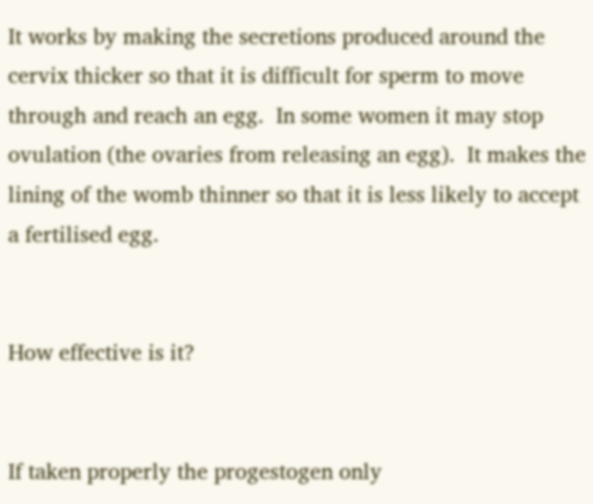It works by making the secretions produced around the cervix thicker so that it is difficult for sperm to move through and reach an egg.  In some women it may stop ovulation (the ovaries from releasing an egg).  It makes the lining of the womb thinner so that it is less likely to accept a fertilised egg.


How effective is it?


If taken properly the progestogen only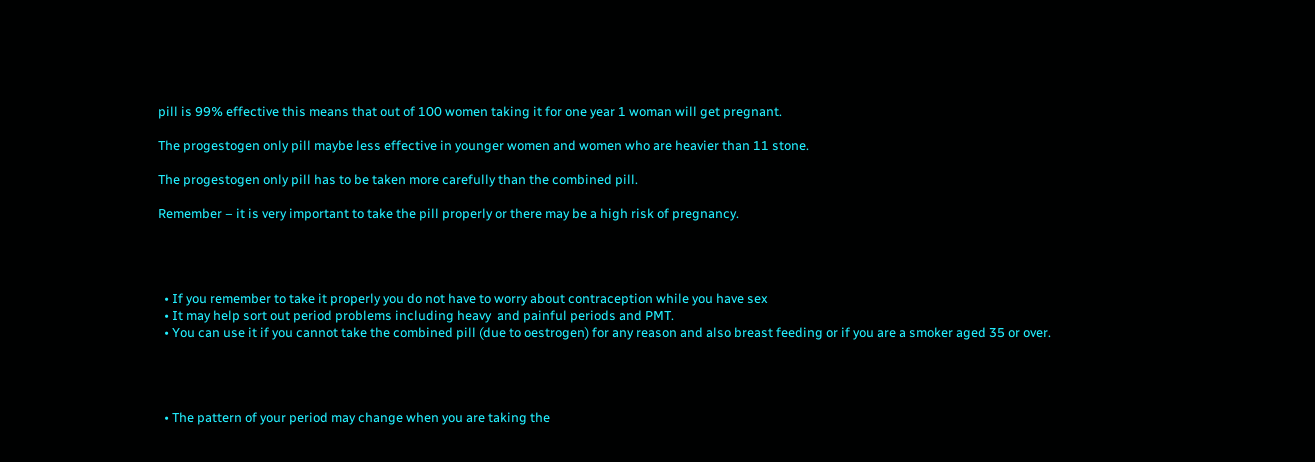pill is 99% effective this means that out of 100 women taking it for one year 1 woman will get pregnant.

The progestogen only pill maybe less effective in younger women and women who are heavier than 11 stone.

The progestogen only pill has to be taken more carefully than the combined pill.

Remember – it is very important to take the pill properly or there may be a high risk of pregnancy.




  • If you remember to take it properly you do not have to worry about contraception while you have sex
  • It may help sort out period problems including heavy  and painful periods and PMT.
  • You can use it if you cannot take the combined pill (due to oestrogen) for any reason and also breast feeding or if you are a smoker aged 35 or over.




  • The pattern of your period may change when you are taking the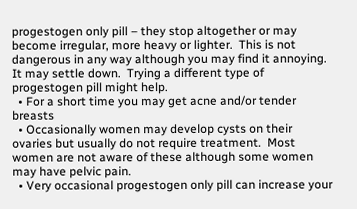progestogen only pill – they stop altogether or may become irregular, more heavy or lighter.  This is not dangerous in any way although you may find it annoying.  It may settle down.  Trying a different type of progestogen pill might help.
  • For a short time you may get acne and/or tender breasts
  • Occasionally women may develop cysts on their ovaries but usually do not require treatment.  Most women are not aware of these although some women may have pelvic pain.
  • Very occasional progestogen only pill can increase your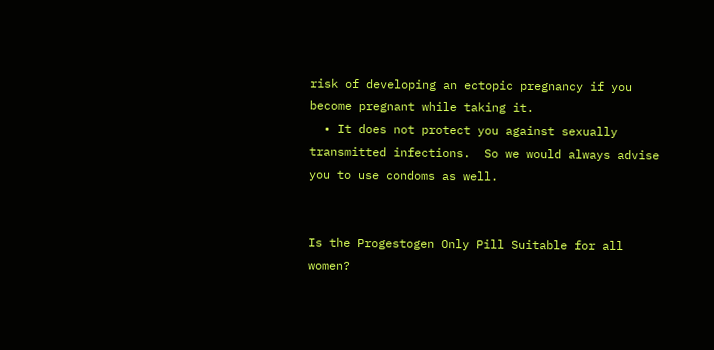risk of developing an ectopic pregnancy if you become pregnant while taking it.
  • It does not protect you against sexually transmitted infections.  So we would always advise you to use condoms as well.


Is the Progestogen Only Pill Suitable for all women?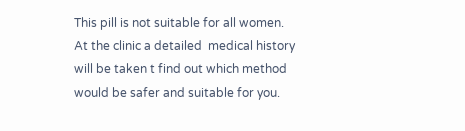This pill is not suitable for all women.  At the clinic a detailed  medical history will be taken t find out which method would be safer and suitable for you.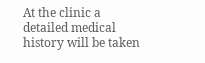At the clinic a detailed medical history will be taken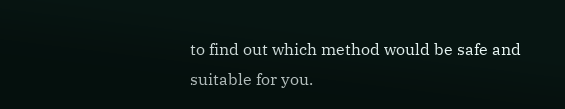to find out which method would be safe and suitable for you.